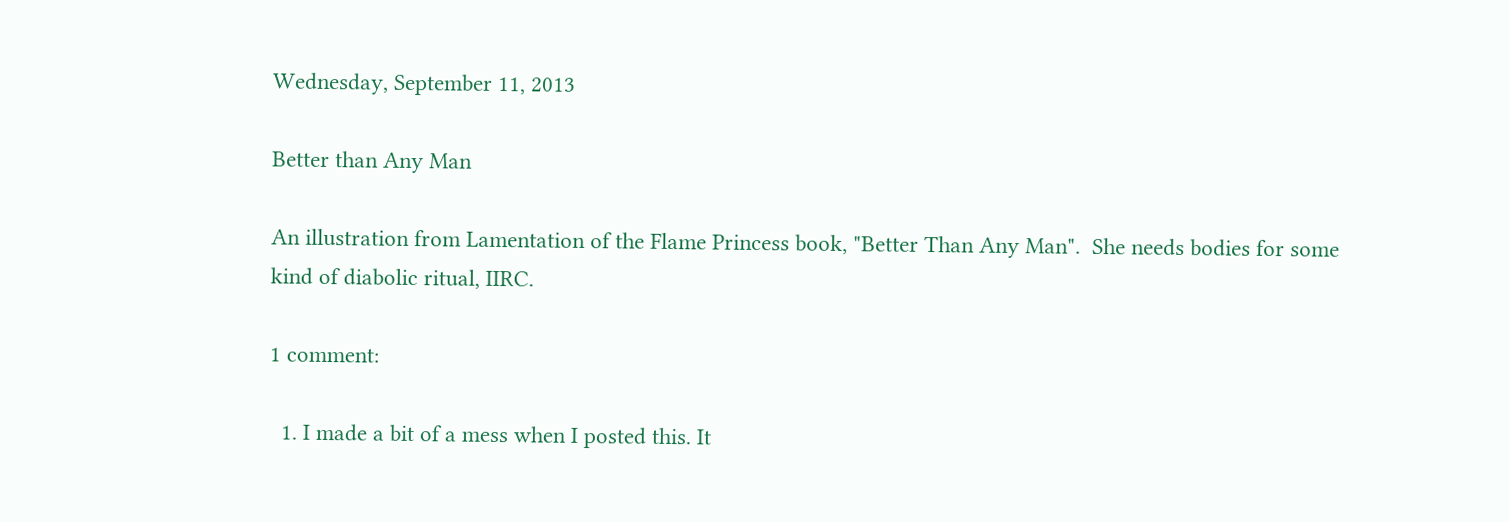Wednesday, September 11, 2013

Better than Any Man

An illustration from Lamentation of the Flame Princess book, "Better Than Any Man".  She needs bodies for some kind of diabolic ritual, IIRC.

1 comment:

  1. I made a bit of a mess when I posted this. It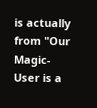is actually from "Our Magic-User is a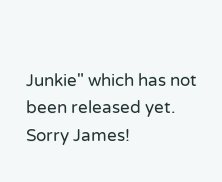Junkie" which has not been released yet. Sorry James!